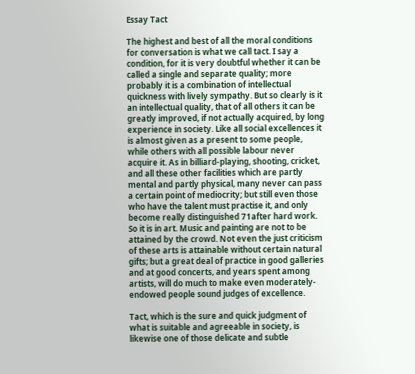Essay Tact

The highest and best of all the moral conditions for conversation is what we call tact. I say a condition, for it is very doubtful whether it can be called a single and separate quality; more probably it is a combination of intellectual quickness with lively sympathy. But so clearly is it an intellectual quality, that of all others it can be greatly improved, if not actually acquired, by long experience in society. Like all social excellences it is almost given as a present to some people, while others with all possible labour never acquire it. As in billiard-playing, shooting, cricket, and all these other facilities which are partly mental and partly physical, many never can pass a certain point of mediocrity; but still even those who have the talent must practise it, and only become really distinguished 71after hard work. So it is in art. Music and painting are not to be attained by the crowd. Not even the just criticism of these arts is attainable without certain natural gifts; but a great deal of practice in good galleries and at good concerts, and years spent among artists, will do much to make even moderately-endowed people sound judges of excellence.

Tact, which is the sure and quick judgment of what is suitable and agreeable in society, is likewise one of those delicate and subtle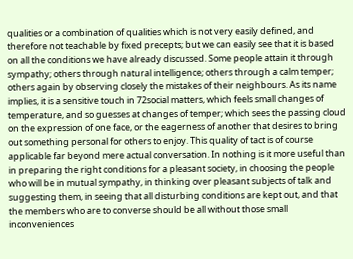qualities or a combination of qualities which is not very easily defined, and therefore not teachable by fixed precepts; but we can easily see that it is based on all the conditions we have already discussed. Some people attain it through sympathy; others through natural intelligence; others through a calm temper; others again by observing closely the mistakes of their neighbours. As its name implies, it is a sensitive touch in 72social matters, which feels small changes of temperature, and so guesses at changes of temper; which sees the passing cloud on the expression of one face, or the eagerness of another that desires to bring out something personal for others to enjoy. This quality of tact is of course applicable far beyond mere actual conversation. In nothing is it more useful than in preparing the right conditions for a pleasant society, in choosing the people who will be in mutual sympathy, in thinking over pleasant subjects of talk and suggesting them, in seeing that all disturbing conditions are kept out, and that the members who are to converse should be all without those small inconveniences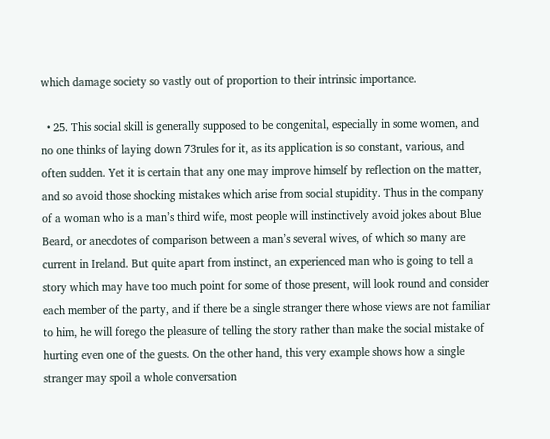which damage society so vastly out of proportion to their intrinsic importance.

  • 25. This social skill is generally supposed to be congenital, especially in some women, and no one thinks of laying down 73rules for it, as its application is so constant, various, and often sudden. Yet it is certain that any one may improve himself by reflection on the matter, and so avoid those shocking mistakes which arise from social stupidity. Thus in the company of a woman who is a man’s third wife, most people will instinctively avoid jokes about Blue Beard, or anecdotes of comparison between a man’s several wives, of which so many are current in Ireland. But quite apart from instinct, an experienced man who is going to tell a story which may have too much point for some of those present, will look round and consider each member of the party, and if there be a single stranger there whose views are not familiar to him, he will forego the pleasure of telling the story rather than make the social mistake of hurting even one of the guests. On the other hand, this very example shows how a single stranger may spoil a whole conversation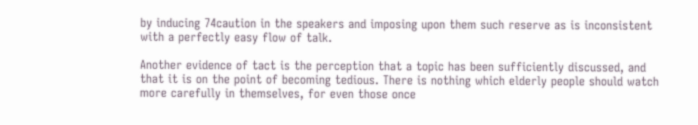by inducing 74caution in the speakers and imposing upon them such reserve as is inconsistent with a perfectly easy flow of talk.

Another evidence of tact is the perception that a topic has been sufficiently discussed, and that it is on the point of becoming tedious. There is nothing which elderly people should watch more carefully in themselves, for even those once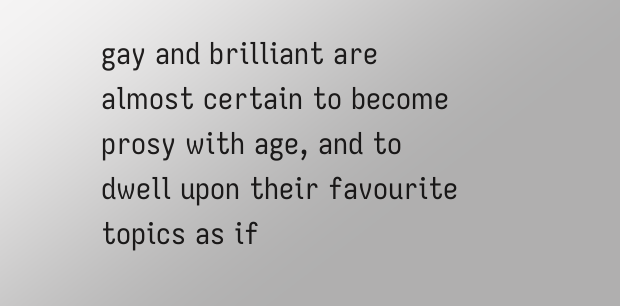gay and brilliant are almost certain to become prosy with age, and to dwell upon their favourite topics as if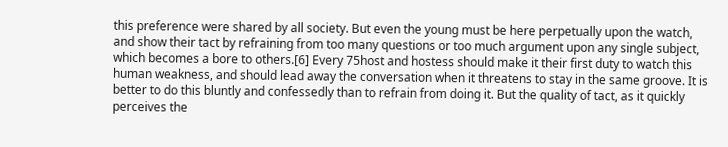this preference were shared by all society. But even the young must be here perpetually upon the watch, and show their tact by refraining from too many questions or too much argument upon any single subject, which becomes a bore to others.[6] Every 75host and hostess should make it their first duty to watch this human weakness, and should lead away the conversation when it threatens to stay in the same groove. It is better to do this bluntly and confessedly than to refrain from doing it. But the quality of tact, as it quickly perceives the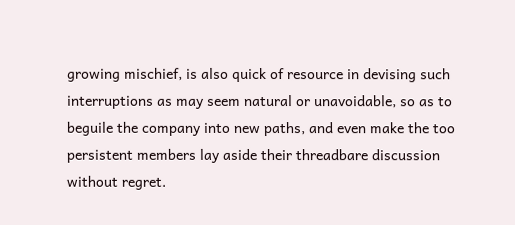growing mischief, is also quick of resource in devising such interruptions as may seem natural or unavoidable, so as to beguile the company into new paths, and even make the too persistent members lay aside their threadbare discussion without regret.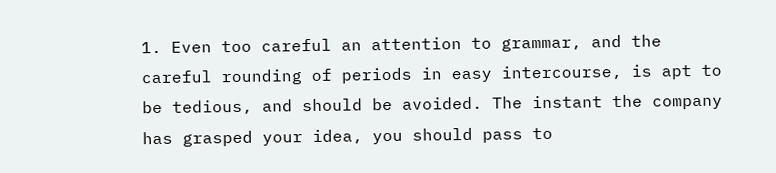1. Even too careful an attention to grammar, and the careful rounding of periods in easy intercourse, is apt to be tedious, and should be avoided. The instant the company has grasped your idea, you should pass to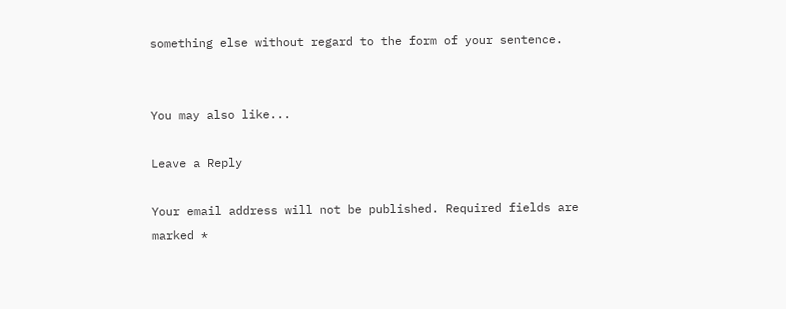something else without regard to the form of your sentence.


You may also like...

Leave a Reply

Your email address will not be published. Required fields are marked *